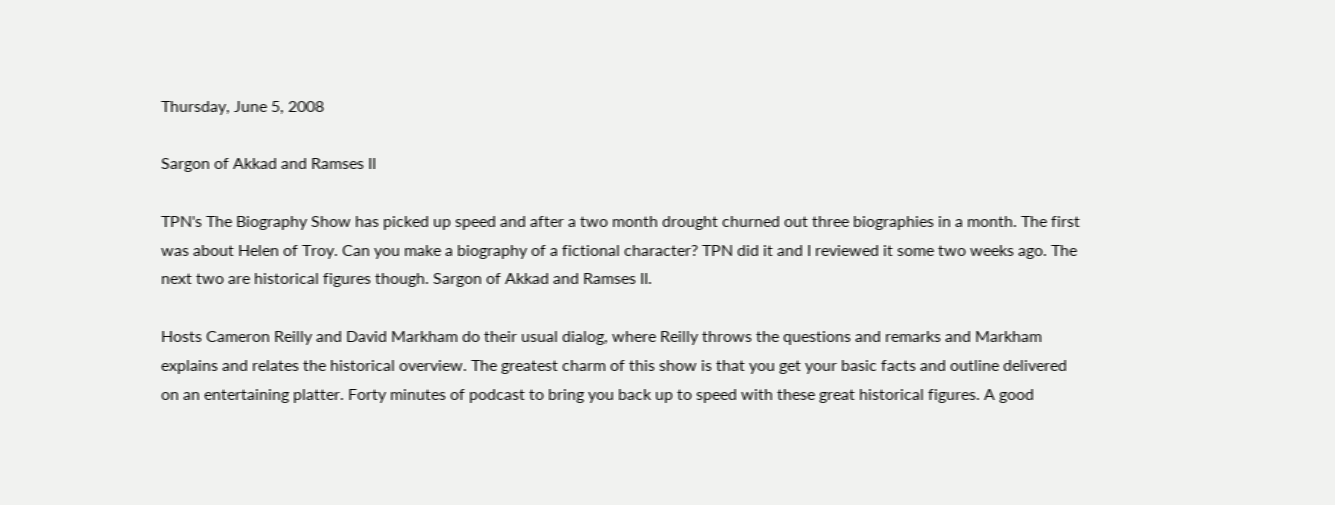Thursday, June 5, 2008

Sargon of Akkad and Ramses II

TPN's The Biography Show has picked up speed and after a two month drought churned out three biographies in a month. The first was about Helen of Troy. Can you make a biography of a fictional character? TPN did it and I reviewed it some two weeks ago. The next two are historical figures though. Sargon of Akkad and Ramses II.

Hosts Cameron Reilly and David Markham do their usual dialog, where Reilly throws the questions and remarks and Markham explains and relates the historical overview. The greatest charm of this show is that you get your basic facts and outline delivered on an entertaining platter. Forty minutes of podcast to bring you back up to speed with these great historical figures. A good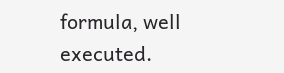formula, well executed.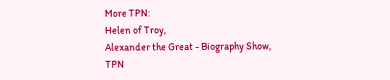More TPN:
Helen of Troy,
Alexander the Great - Biography Show,
TPN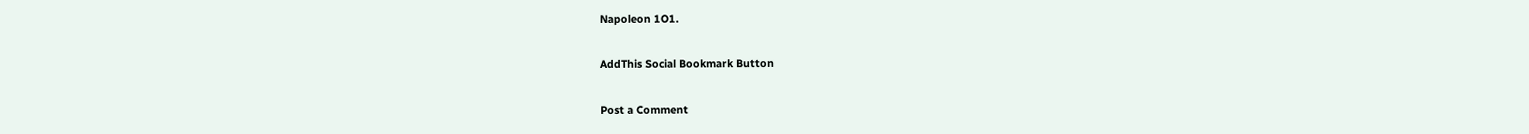Napoleon 1O1.

AddThis Social Bookmark Button

Post a Comment